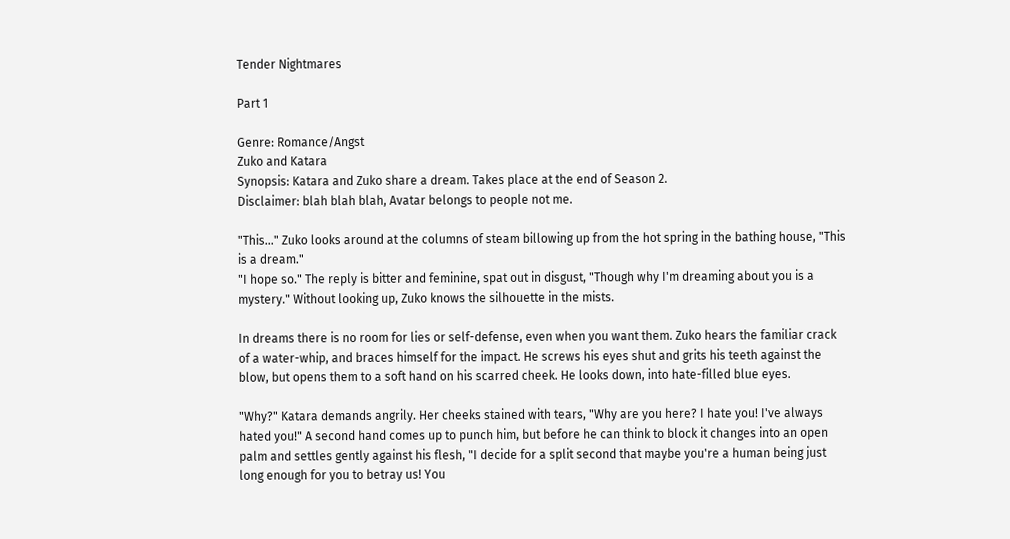Tender Nightmares

Part 1

Genre: Romance/Angst
Zuko and Katara
Synopsis: Katara and Zuko share a dream. Takes place at the end of Season 2.
Disclaimer: blah blah blah, Avatar belongs to people not me.

"This..." Zuko looks around at the columns of steam billowing up from the hot spring in the bathing house, "This is a dream."
"I hope so." The reply is bitter and feminine, spat out in disgust, "Though why I'm dreaming about you is a mystery." Without looking up, Zuko knows the silhouette in the mists.

In dreams there is no room for lies or self-defense, even when you want them. Zuko hears the familiar crack of a water-whip, and braces himself for the impact. He screws his eyes shut and grits his teeth against the blow, but opens them to a soft hand on his scarred cheek. He looks down, into hate-filled blue eyes.

"Why?" Katara demands angrily. Her cheeks stained with tears, "Why are you here? I hate you! I've always hated you!" A second hand comes up to punch him, but before he can think to block it changes into an open palm and settles gently against his flesh, "I decide for a split second that maybe you're a human being just long enough for you to betray us! You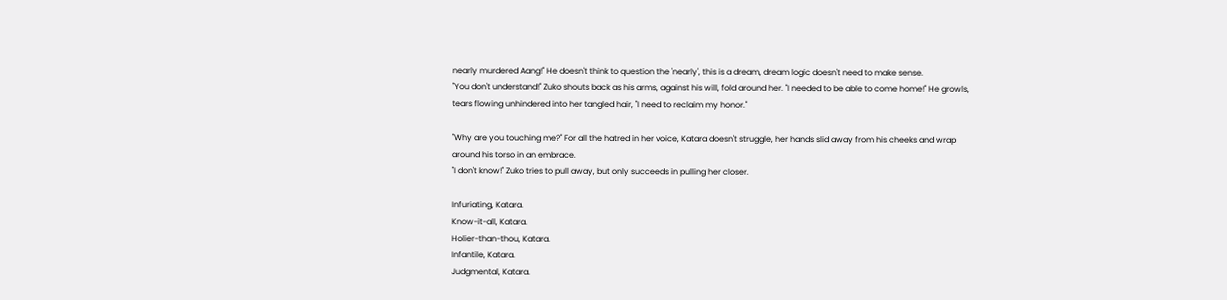nearly murdered Aang!" He doesn't think to question the 'nearly', this is a dream, dream logic doesn't need to make sense.
"You don't understand!" Zuko shouts back as his arms, against his will, fold around her. "I needed to be able to come home!" He growls, tears flowing unhindered into her tangled hair, "I need to reclaim my honor."

"Why are you touching me?" For all the hatred in her voice, Katara doesn't struggle, her hands slid away from his cheeks and wrap around his torso in an embrace.
"I don't know!" Zuko tries to pull away, but only succeeds in pulling her closer.

Infuriating, Katara.
Know-it-all, Katara.
Holier-than-thou, Katara.
Infantile, Katara.
Judgmental, Katara.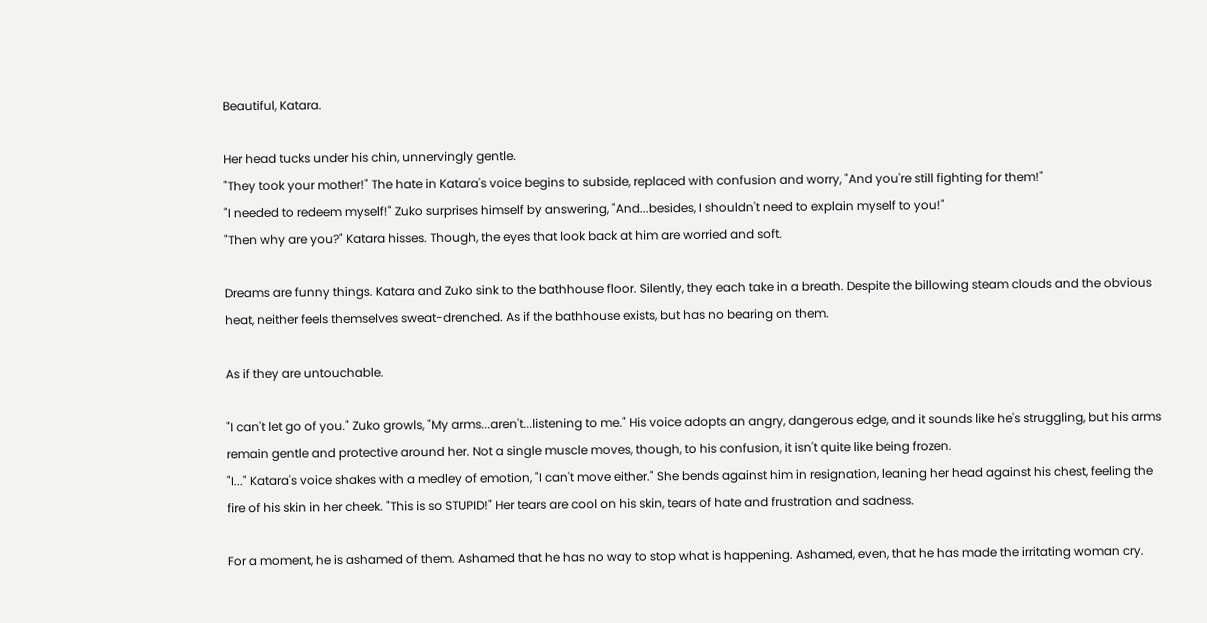Beautiful, Katara.

Her head tucks under his chin, unnervingly gentle.
"They took your mother!" The hate in Katara's voice begins to subside, replaced with confusion and worry, "And you're still fighting for them!"
"I needed to redeem myself!" Zuko surprises himself by answering, "And...besides, I shouldn't need to explain myself to you!"
"Then why are you?" Katara hisses. Though, the eyes that look back at him are worried and soft.

Dreams are funny things. Katara and Zuko sink to the bathhouse floor. Silently, they each take in a breath. Despite the billowing steam clouds and the obvious heat, neither feels themselves sweat-drenched. As if the bathhouse exists, but has no bearing on them.

As if they are untouchable.

"I can't let go of you." Zuko growls, "My arms...aren't...listening to me." His voice adopts an angry, dangerous edge, and it sounds like he's struggling, but his arms remain gentle and protective around her. Not a single muscle moves, though, to his confusion, it isn't quite like being frozen.
"I..." Katara's voice shakes with a medley of emotion, "I can't move either." She bends against him in resignation, leaning her head against his chest, feeling the fire of his skin in her cheek. "This is so STUPID!" Her tears are cool on his skin, tears of hate and frustration and sadness.

For a moment, he is ashamed of them. Ashamed that he has no way to stop what is happening. Ashamed, even, that he has made the irritating woman cry.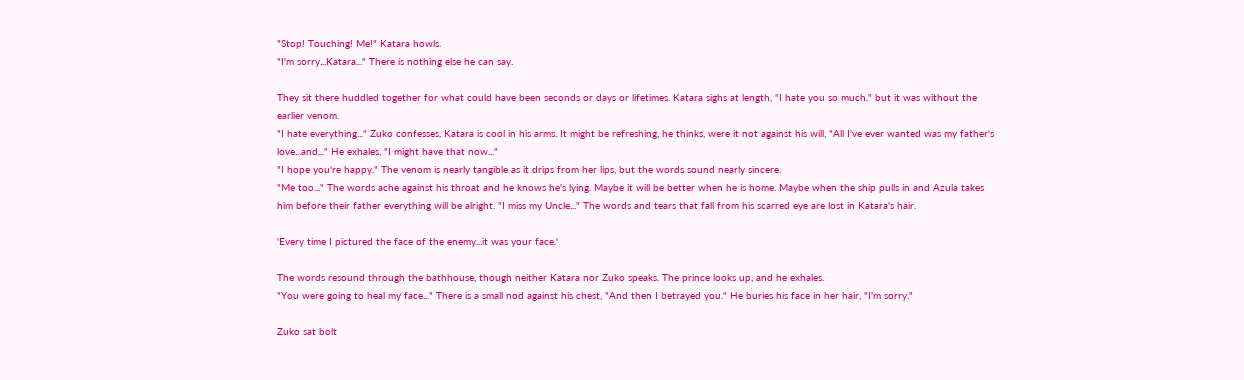"Stop! Touching! Me!" Katara howls.
"I'm sorry...Katara..." There is nothing else he can say.

They sit there huddled together for what could have been seconds or days or lifetimes. Katara sighs at length, "I hate you so much." but it was without the earlier venom.
"I hate everything..." Zuko confesses, Katara is cool in his arms. It might be refreshing, he thinks, were it not against his will, "All I've ever wanted was my father's love...and..." He exhales, "I might have that now..."
"I hope you're happy." The venom is nearly tangible as it drips from her lips, but the words sound nearly sincere.
"Me too..." The words ache against his throat and he knows he's lying. Maybe it will be better when he is home. Maybe when the ship pulls in and Azula takes him before their father everything will be alright. "I miss my Uncle..." The words and tears that fall from his scarred eye are lost in Katara's hair.

'Every time I pictured the face of the enemy...it was your face.'

The words resound through the bathhouse, though neither Katara nor Zuko speaks. The prince looks up, and he exhales.
"You were going to heal my face..." There is a small nod against his chest, "And then I betrayed you." He buries his face in her hair, "I'm sorry."

Zuko sat bolt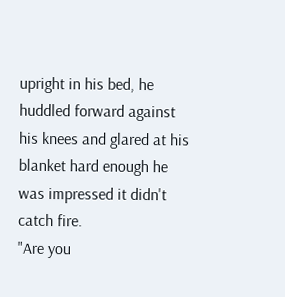upright in his bed, he huddled forward against his knees and glared at his blanket hard enough he was impressed it didn't catch fire.
"Are you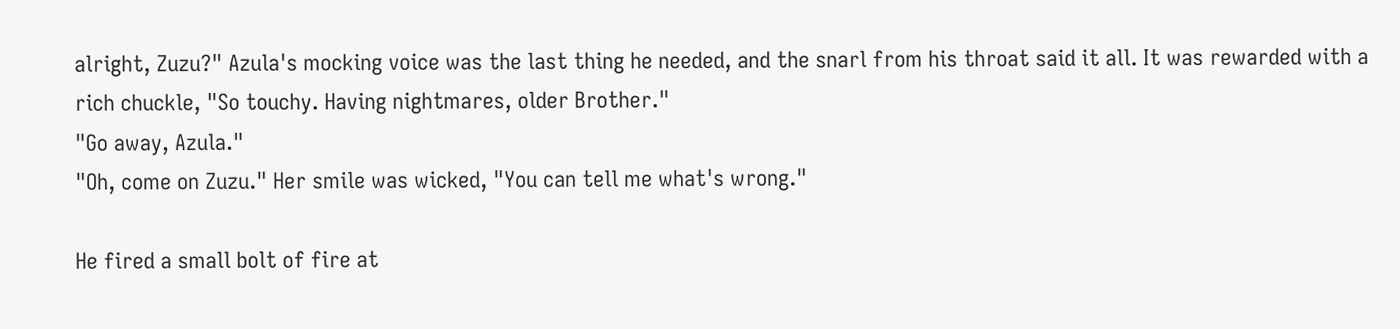alright, Zuzu?" Azula's mocking voice was the last thing he needed, and the snarl from his throat said it all. It was rewarded with a rich chuckle, "So touchy. Having nightmares, older Brother."
"Go away, Azula."
"Oh, come on Zuzu." Her smile was wicked, "You can tell me what's wrong."

He fired a small bolt of fire at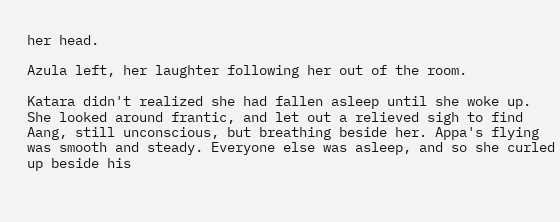her head.

Azula left, her laughter following her out of the room.

Katara didn't realized she had fallen asleep until she woke up. She looked around frantic, and let out a relieved sigh to find Aang, still unconscious, but breathing beside her. Appa's flying was smooth and steady. Everyone else was asleep, and so she curled up beside his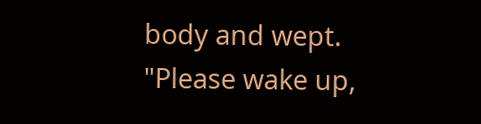body and wept.
"Please wake up,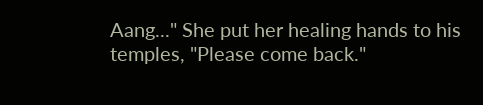Aang..." She put her healing hands to his temples, "Please come back."